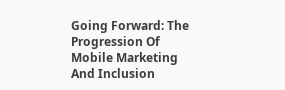Going Forward: The Progression Of Mobile Marketing And Inclusion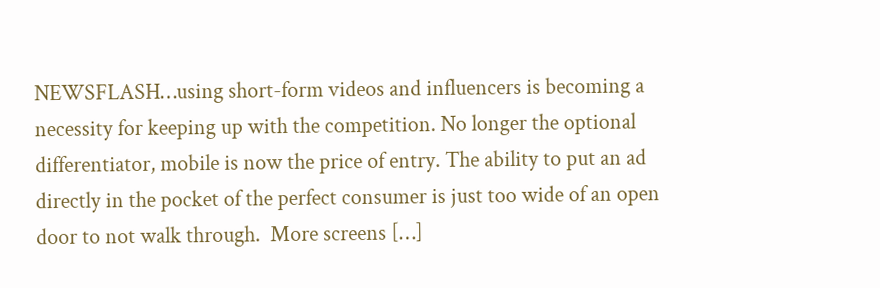NEWSFLASH…using short-form videos and influencers is becoming a necessity for keeping up with the competition. No longer the optional differentiator, mobile is now the price of entry. The ability to put an ad directly in the pocket of the perfect consumer is just too wide of an open door to not walk through.  More screens […]